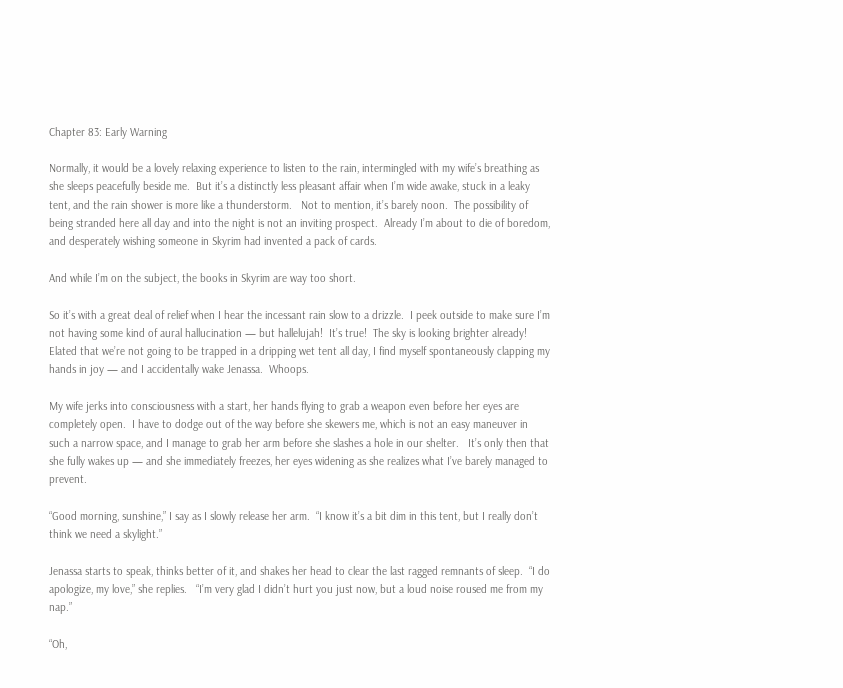Chapter 83: Early Warning

Normally, it would be a lovely relaxing experience to listen to the rain, intermingled with my wife’s breathing as she sleeps peacefully beside me.  But it’s a distinctly less pleasant affair when I’m wide awake, stuck in a leaky tent, and the rain shower is more like a thunderstorm.   Not to mention, it’s barely noon.  The possibility of being stranded here all day and into the night is not an inviting prospect.  Already I’m about to die of boredom, and desperately wishing someone in Skyrim had invented a pack of cards.

And while I’m on the subject, the books in Skyrim are way too short.

So it’s with a great deal of relief when I hear the incessant rain slow to a drizzle.  I peek outside to make sure I’m not having some kind of aural hallucination — but hallelujah!  It’s true!  The sky is looking brighter already!  Elated that we’re not going to be trapped in a dripping wet tent all day, I find myself spontaneously clapping my hands in joy — and I accidentally wake Jenassa.  Whoops.

My wife jerks into consciousness with a start, her hands flying to grab a weapon even before her eyes are completely open.  I have to dodge out of the way before she skewers me, which is not an easy maneuver in such a narrow space, and I manage to grab her arm before she slashes a hole in our shelter.   It’s only then that she fully wakes up — and she immediately freezes, her eyes widening as she realizes what I’ve barely managed to prevent.

“Good morning, sunshine,” I say as I slowly release her arm.  “I know it’s a bit dim in this tent, but I really don’t think we need a skylight.”

Jenassa starts to speak, thinks better of it, and shakes her head to clear the last ragged remnants of sleep.  “I do apologize, my love,” she replies.   “I’m very glad I didn’t hurt you just now, but a loud noise roused me from my nap.”

“Oh,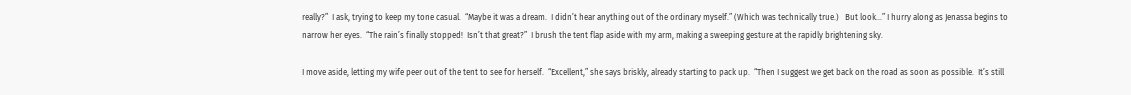really?”  I ask, trying to keep my tone casual.  “Maybe it was a dream.  I didn’t hear anything out of the ordinary myself.” (Which was technically true.)   But look…” I hurry along as Jenassa begins to narrow her eyes.  “The rain’s finally stopped!  Isn’t that great?”  I brush the tent flap aside with my arm, making a sweeping gesture at the rapidly brightening sky.

I move aside, letting my wife peer out of the tent to see for herself.  “Excellent,” she says briskly, already starting to pack up.  “Then I suggest we get back on the road as soon as possible.  It’s still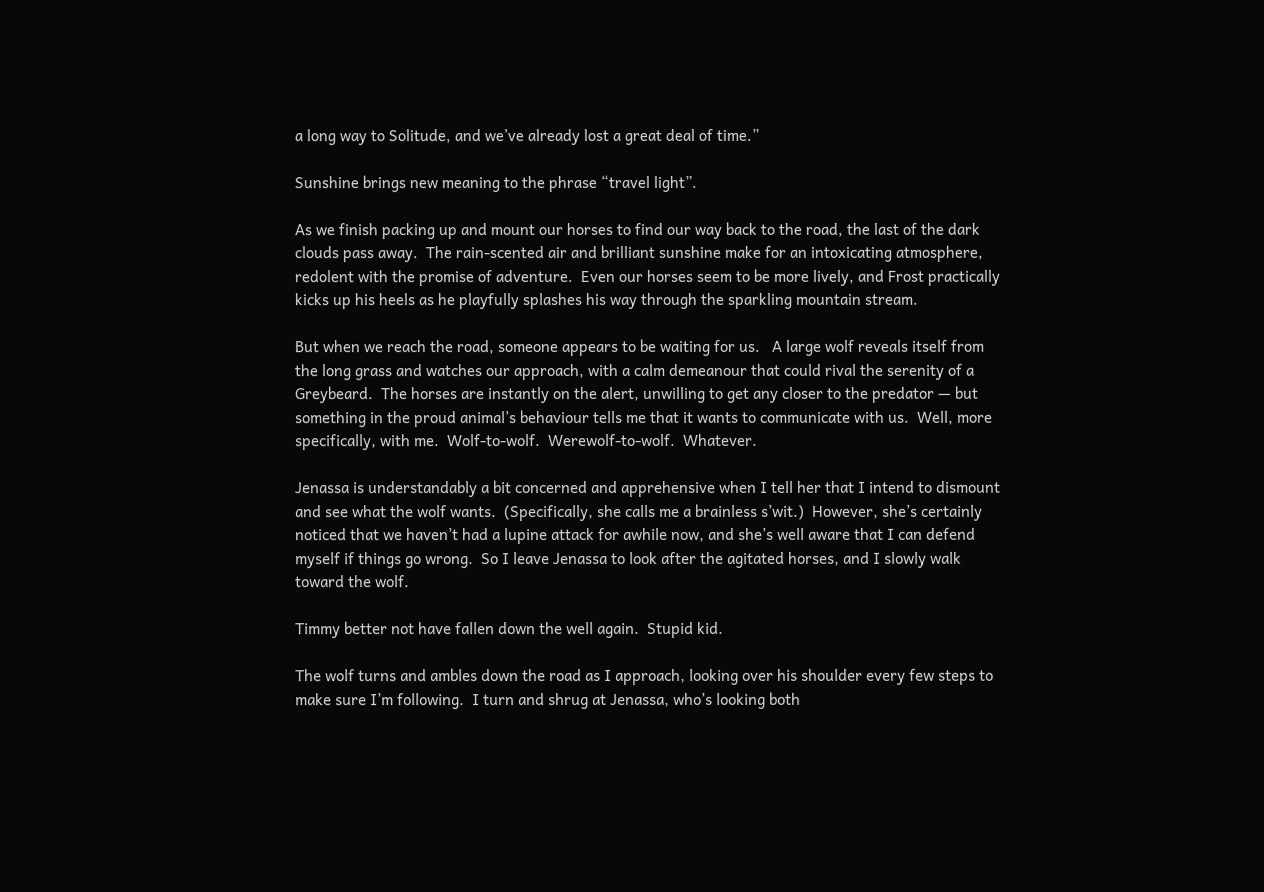a long way to Solitude, and we’ve already lost a great deal of time.”

Sunshine brings new meaning to the phrase “travel light”.

As we finish packing up and mount our horses to find our way back to the road, the last of the dark clouds pass away.  The rain-scented air and brilliant sunshine make for an intoxicating atmosphere, redolent with the promise of adventure.  Even our horses seem to be more lively, and Frost practically kicks up his heels as he playfully splashes his way through the sparkling mountain stream.

But when we reach the road, someone appears to be waiting for us.   A large wolf reveals itself from the long grass and watches our approach, with a calm demeanour that could rival the serenity of a Greybeard.  The horses are instantly on the alert, unwilling to get any closer to the predator — but something in the proud animal’s behaviour tells me that it wants to communicate with us.  Well, more specifically, with me.  Wolf-to-wolf.  Werewolf-to-wolf.  Whatever.

Jenassa is understandably a bit concerned and apprehensive when I tell her that I intend to dismount and see what the wolf wants.  (Specifically, she calls me a brainless s’wit.)  However, she’s certainly noticed that we haven’t had a lupine attack for awhile now, and she’s well aware that I can defend myself if things go wrong.  So I leave Jenassa to look after the agitated horses, and I slowly walk toward the wolf.

Timmy better not have fallen down the well again.  Stupid kid.

The wolf turns and ambles down the road as I approach, looking over his shoulder every few steps to make sure I’m following.  I turn and shrug at Jenassa, who’s looking both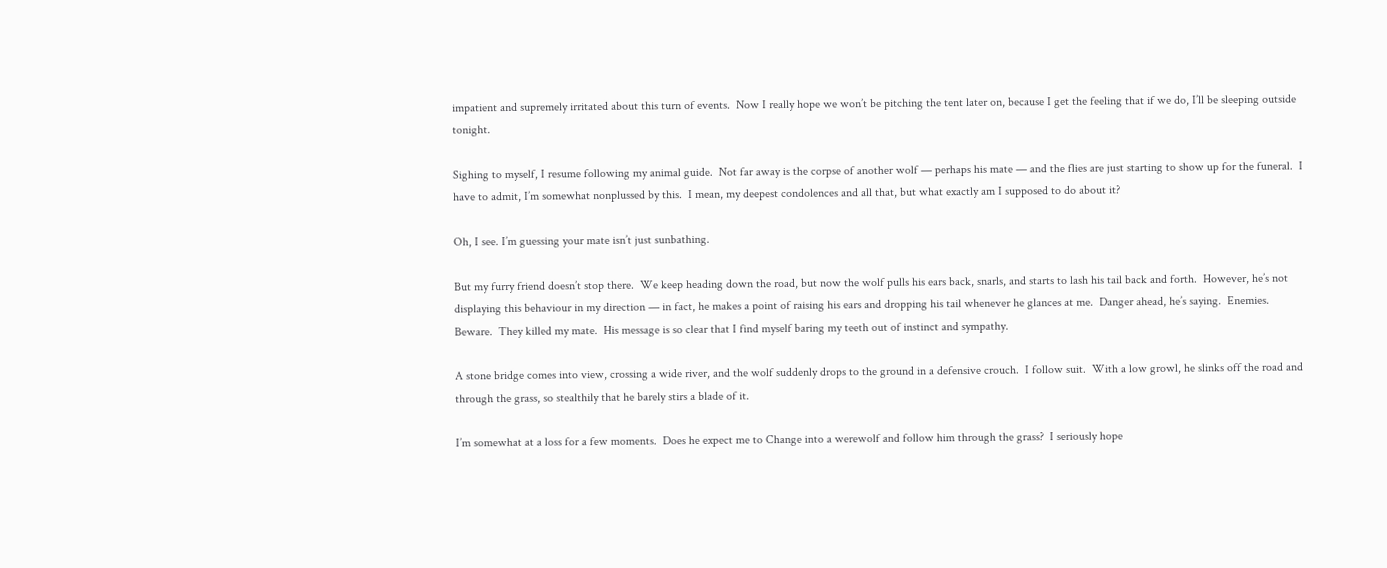impatient and supremely irritated about this turn of events.  Now I really hope we won’t be pitching the tent later on, because I get the feeling that if we do, I’ll be sleeping outside tonight.

Sighing to myself, I resume following my animal guide.  Not far away is the corpse of another wolf — perhaps his mate — and the flies are just starting to show up for the funeral.  I have to admit, I’m somewhat nonplussed by this.  I mean, my deepest condolences and all that, but what exactly am I supposed to do about it?

Oh, I see. I’m guessing your mate isn’t just sunbathing.

But my furry friend doesn’t stop there.  We keep heading down the road, but now the wolf pulls his ears back, snarls, and starts to lash his tail back and forth.  However, he’s not displaying this behaviour in my direction — in fact, he makes a point of raising his ears and dropping his tail whenever he glances at me.  Danger ahead, he’s saying.  Enemies.  Beware.  They killed my mate.  His message is so clear that I find myself baring my teeth out of instinct and sympathy.

A stone bridge comes into view, crossing a wide river, and the wolf suddenly drops to the ground in a defensive crouch.  I follow suit.  With a low growl, he slinks off the road and through the grass, so stealthily that he barely stirs a blade of it.

I’m somewhat at a loss for a few moments.  Does he expect me to Change into a werewolf and follow him through the grass?  I seriously hope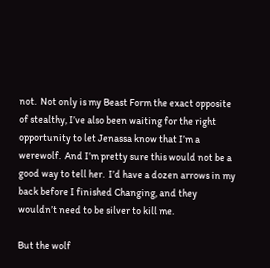not.  Not only is my Beast Form the exact opposite of stealthy, I’ve also been waiting for the right opportunity to let Jenassa know that I’m a werewolf.  And I’m pretty sure this would not be a good way to tell her.  I’d have a dozen arrows in my back before I finished Changing, and they wouldn’t need to be silver to kill me.

But the wolf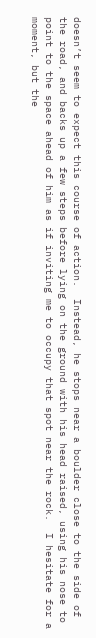doesn’t seem to expect this course of action.  Instead, he stops near a boulder close to the side of the road, and backs up a few steps before lying on the ground with his head raised, using his nose to point to the space ahead of him as if inviting me to occupy that spot near the rock.  I hesitate for a moment, but the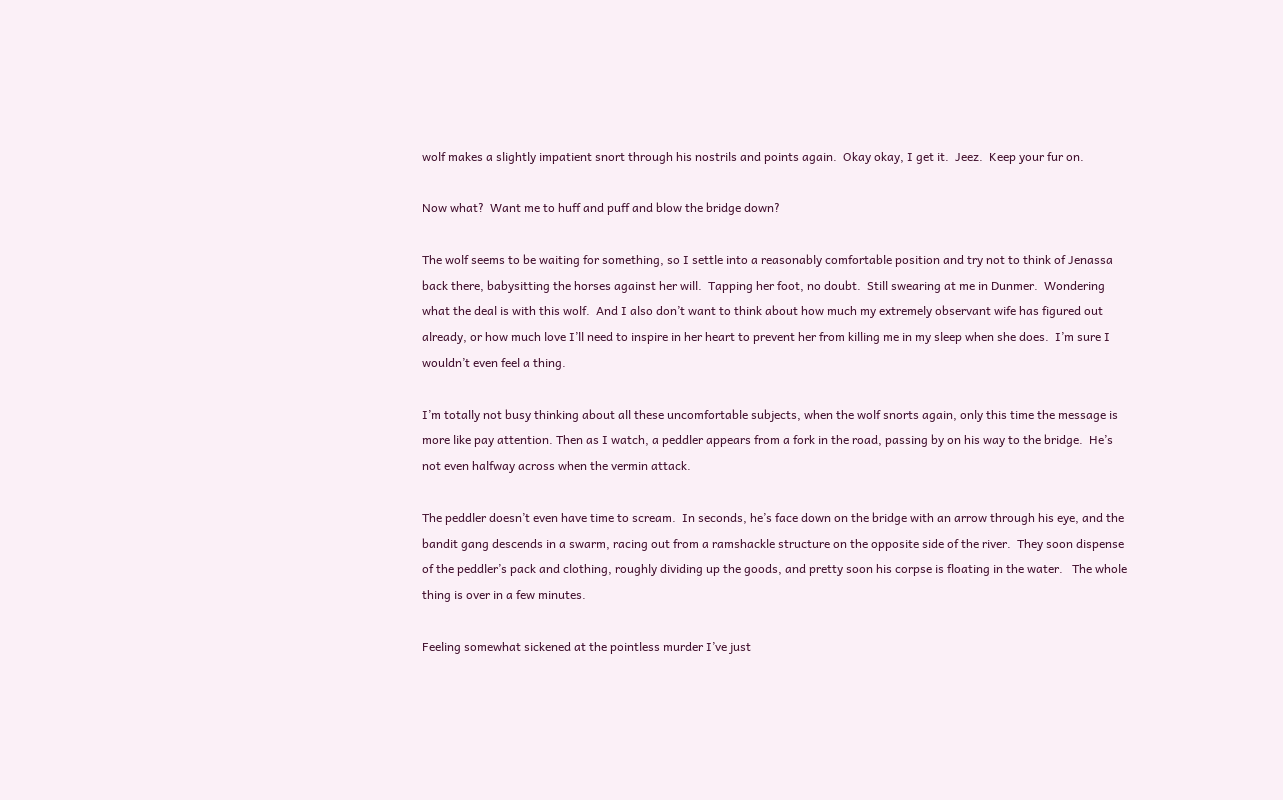wolf makes a slightly impatient snort through his nostrils and points again.  Okay okay, I get it.  Jeez.  Keep your fur on.

Now what?  Want me to huff and puff and blow the bridge down?

The wolf seems to be waiting for something, so I settle into a reasonably comfortable position and try not to think of Jenassa back there, babysitting the horses against her will.  Tapping her foot, no doubt.  Still swearing at me in Dunmer.  Wondering what the deal is with this wolf.  And I also don’t want to think about how much my extremely observant wife has figured out already, or how much love I’ll need to inspire in her heart to prevent her from killing me in my sleep when she does.  I’m sure I wouldn’t even feel a thing.

I’m totally not busy thinking about all these uncomfortable subjects, when the wolf snorts again, only this time the message is more like pay attention. Then as I watch, a peddler appears from a fork in the road, passing by on his way to the bridge.  He’s not even halfway across when the vermin attack.

The peddler doesn’t even have time to scream.  In seconds, he’s face down on the bridge with an arrow through his eye, and the bandit gang descends in a swarm, racing out from a ramshackle structure on the opposite side of the river.  They soon dispense of the peddler’s pack and clothing, roughly dividing up the goods, and pretty soon his corpse is floating in the water.   The whole thing is over in a few minutes.

Feeling somewhat sickened at the pointless murder I’ve just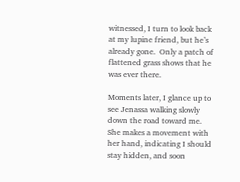witnessed, I turn to look back at my lupine friend, but he’s already gone.  Only a patch of flattened grass shows that he was ever there.

Moments later, I glance up to see Jenassa walking slowly down the road toward me.  She makes a movement with her hand, indicating I should stay hidden, and soon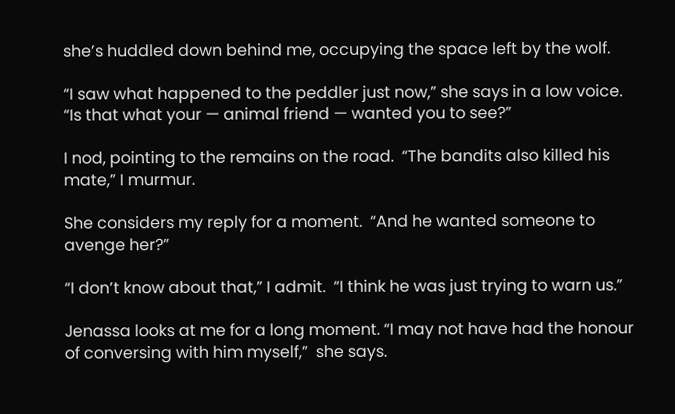she’s huddled down behind me, occupying the space left by the wolf.

“I saw what happened to the peddler just now,” she says in a low voice.  “Is that what your — animal friend — wanted you to see?”

I nod, pointing to the remains on the road.  “The bandits also killed his mate,” I murmur.

She considers my reply for a moment.  “And he wanted someone to avenge her?”

“I don’t know about that,” I admit.  “I think he was just trying to warn us.”

Jenassa looks at me for a long moment. “I may not have had the honour of conversing with him myself,”  she says.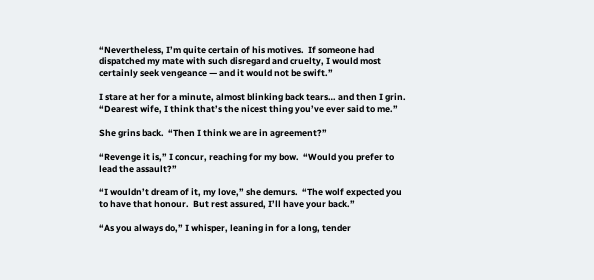“Nevertheless, I’m quite certain of his motives.  If someone had dispatched my mate with such disregard and cruelty, I would most certainly seek vengeance — and it would not be swift.”

I stare at her for a minute, almost blinking back tears… and then I grin.  “Dearest wife, I think that’s the nicest thing you’ve ever said to me.”

She grins back.  “Then I think we are in agreement?”

“Revenge it is,” I concur, reaching for my bow.  “Would you prefer to lead the assault?”

“I wouldn’t dream of it, my love,” she demurs.  “The wolf expected you to have that honour.  But rest assured, I’ll have your back.”

“As you always do,” I whisper, leaning in for a long, tender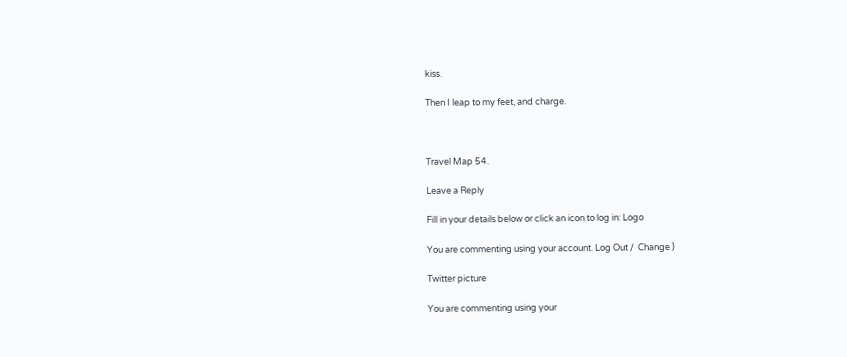kiss.

Then I leap to my feet, and charge.



Travel Map 54.

Leave a Reply

Fill in your details below or click an icon to log in: Logo

You are commenting using your account. Log Out /  Change )

Twitter picture

You are commenting using your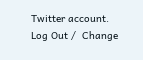Twitter account. Log Out /  Change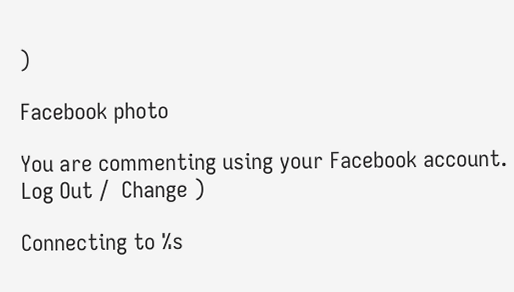)

Facebook photo

You are commenting using your Facebook account. Log Out /  Change )

Connecting to %s